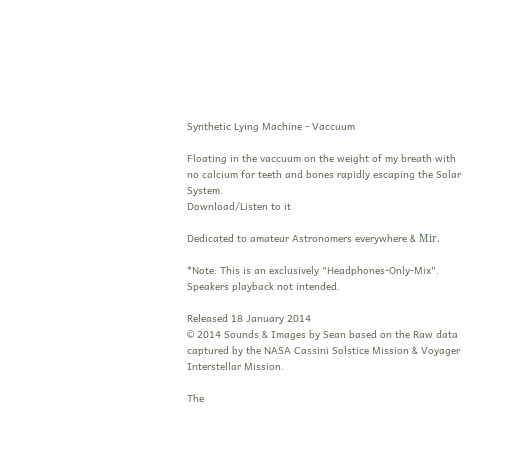Synthetic Lying Machine - Vaccuum

Floating in the vaccuum on the weight of my breath with no calcium for teeth and bones rapidly escaping the Solar System.
Download/Listen to it

Dedicated to amateur Astronomers everywhere & Мir.

*Note: This is an exclusively "Headphones-Only-Mix".
Speakers playback not intended.

Released 18 January 2014
© 2014 Sounds & Images by Sean based on the Raw data captured by the NASA Cassini Solstice Mission & Voyager Interstellar Mission.

The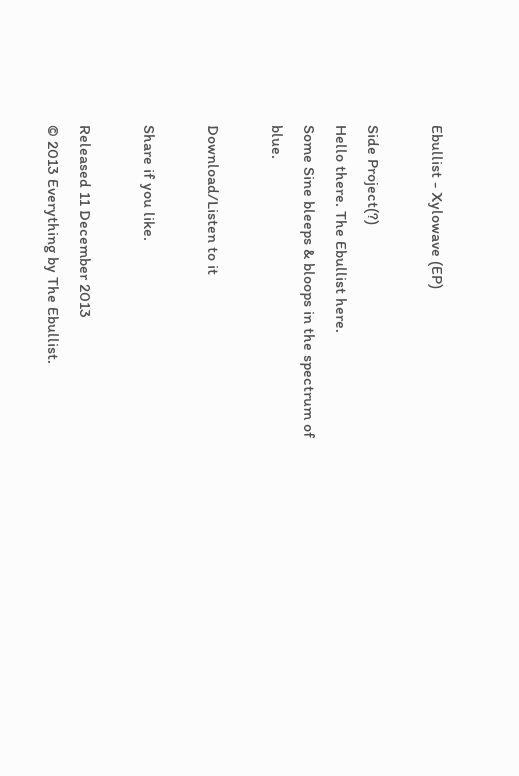Ebullist - Xylowave (EP)

Side Project(?)
Hello there. The Ebullist here.
Some Sine bleeps & bloops in the spectrum of blue.

Download/Listen to it

Share if you like.

Released 11 December 2013
© 2013 Everything by The Ebullist.